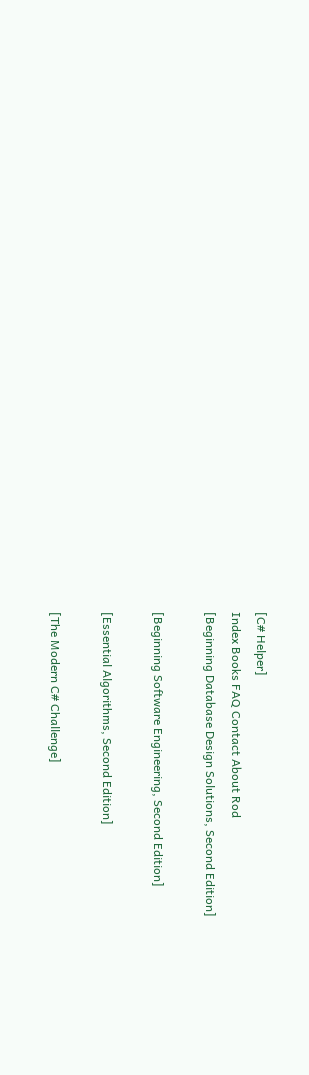[C# Helper]
Index Books FAQ Contact About Rod
[Beginning Database Design Solutions, Second Edition]

[Beginning Software Engineering, Second Edition]

[Essential Algorithms, Second Edition]

[The Modern C# Challenge]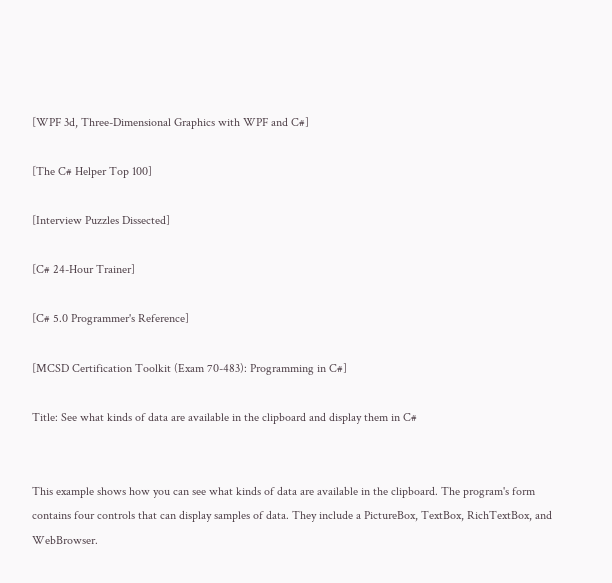[WPF 3d, Three-Dimensional Graphics with WPF and C#]

[The C# Helper Top 100]

[Interview Puzzles Dissected]

[C# 24-Hour Trainer]

[C# 5.0 Programmer's Reference]

[MCSD Certification Toolkit (Exam 70-483): Programming in C#]

Title: See what kinds of data are available in the clipboard and display them in C#


This example shows how you can see what kinds of data are available in the clipboard. The program's form contains four controls that can display samples of data. They include a PictureBox, TextBox, RichTextBox, and WebBrowser.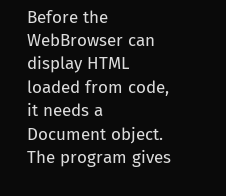Before the WebBrowser can display HTML loaded from code, it needs a Document object. The program gives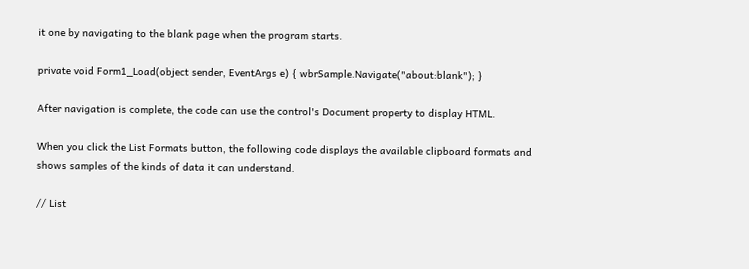it one by navigating to the blank page when the program starts.

private void Form1_Load(object sender, EventArgs e) { wbrSample.Navigate("about:blank"); }

After navigation is complete, the code can use the control's Document property to display HTML.

When you click the List Formats button, the following code displays the available clipboard formats and shows samples of the kinds of data it can understand.

// List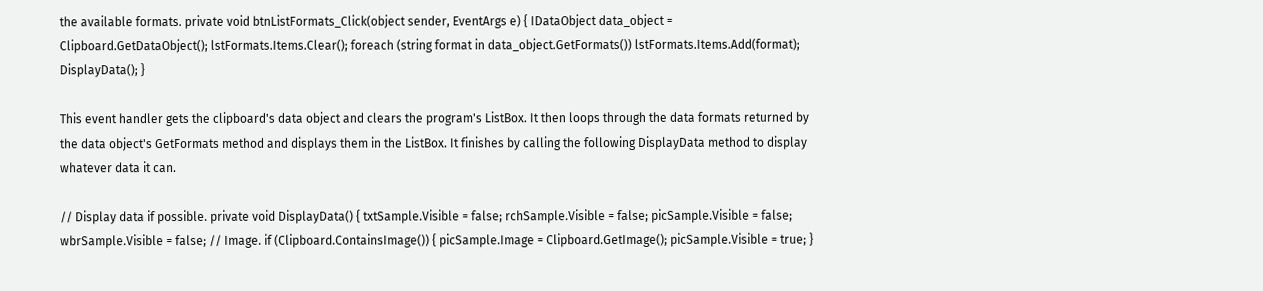the available formats. private void btnListFormats_Click(object sender, EventArgs e) { IDataObject data_object = Clipboard.GetDataObject(); lstFormats.Items.Clear(); foreach (string format in data_object.GetFormats()) lstFormats.Items.Add(format); DisplayData(); }

This event handler gets the clipboard's data object and clears the program's ListBox. It then loops through the data formats returned by the data object's GetFormats method and displays them in the ListBox. It finishes by calling the following DisplayData method to display whatever data it can.

// Display data if possible. private void DisplayData() { txtSample.Visible = false; rchSample.Visible = false; picSample.Visible = false; wbrSample.Visible = false; // Image. if (Clipboard.ContainsImage()) { picSample.Image = Clipboard.GetImage(); picSample.Visible = true; }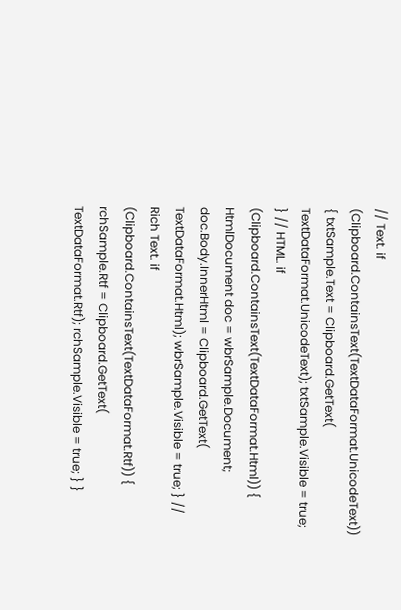// Text. if (Clipboard.ContainsText(TextDataFormat.UnicodeText)) { txtSample.Text = Clipboard.GetText( TextDataFormat.UnicodeText); txtSample.Visible = true; } // HTML. if (Clipboard.ContainsText(TextDataFormat.Html)) { HtmlDocument doc = wbrSample.Document; doc.Body.InnerHtml = Clipboard.GetText( TextDataFormat.Html); wbrSample.Visible = true; } // Rich Text. if (Clipboard.ContainsText(TextDataFormat.Rtf)) { rchSample.Rtf = Clipboard.GetText( TextDataFormat.Rtf); rchSample.Visible = true; } }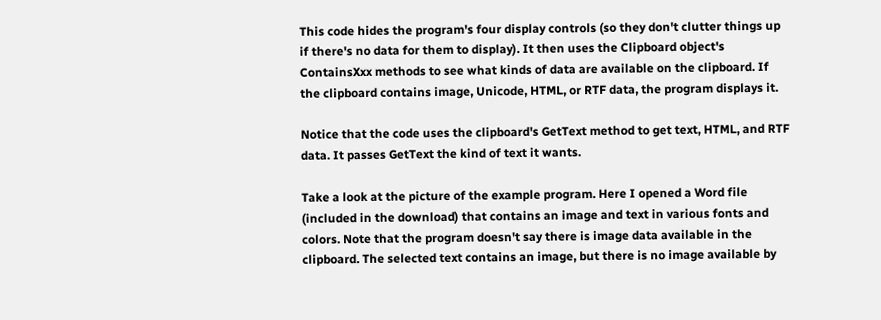This code hides the program's four display controls (so they don't clutter things up if there's no data for them to display). It then uses the Clipboard object's ContainsXxx methods to see what kinds of data are available on the clipboard. If the clipboard contains image, Unicode, HTML, or RTF data, the program displays it.

Notice that the code uses the clipboard's GetText method to get text, HTML, and RTF data. It passes GetText the kind of text it wants.

Take a look at the picture of the example program. Here I opened a Word file (included in the download) that contains an image and text in various fonts and colors. Note that the program doesn't say there is image data available in the clipboard. The selected text contains an image, but there is no image available by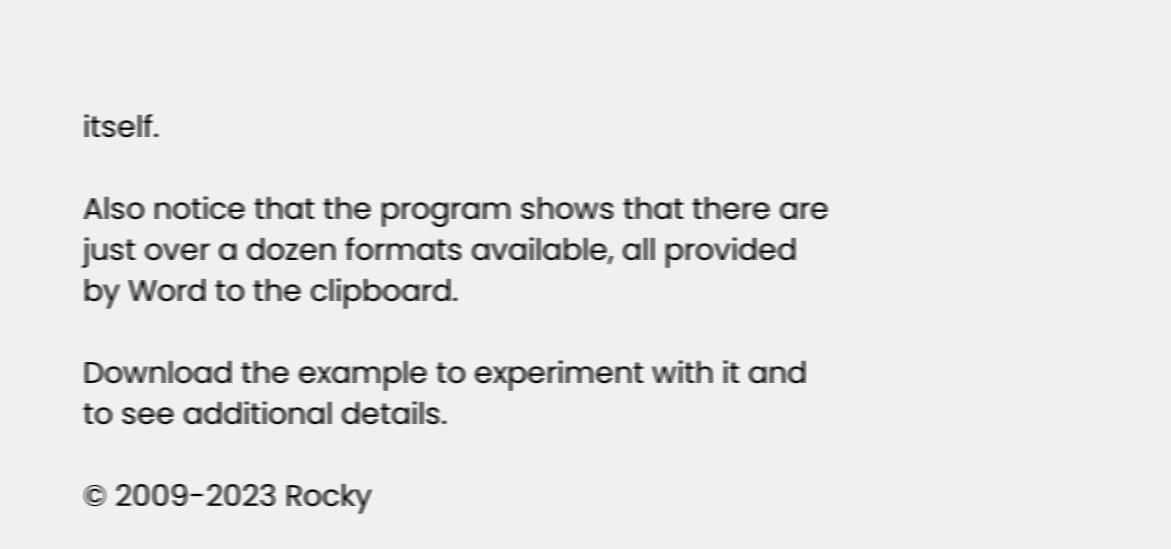itself.

Also notice that the program shows that there are just over a dozen formats available, all provided by Word to the clipboard.

Download the example to experiment with it and to see additional details.

© 2009-2023 Rocky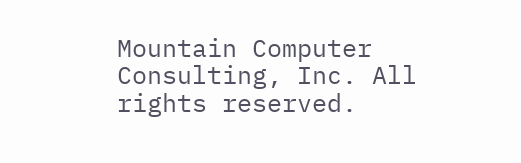Mountain Computer Consulting, Inc. All rights reserved.